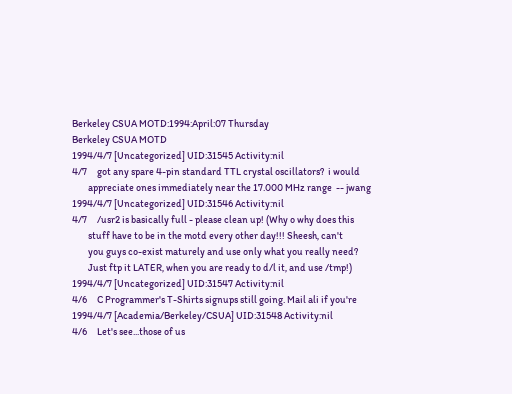Berkeley CSUA MOTD:1994:April:07 Thursday
Berkeley CSUA MOTD
1994/4/7 [Uncategorized] UID:31545 Activity:nil
4/7     got any spare 4-pin standard TTL crystal oscillators?  i would
        appreciate ones immediately near the 17.000 MHz range  -- jwang
1994/4/7 [Uncategorized] UID:31546 Activity:nil
4/7     /usr2 is basically full - please clean up! (Why o why does this
        stuff have to be in the motd every other day!!! Sheesh, can't
        you guys co-exist maturely and use only what you really need?
        Just ftp it LATER, when you are ready to d/l it, and use /tmp!)
1994/4/7 [Uncategorized] UID:31547 Activity:nil
4/6     C Programmer's T-Shirts signups still going. Mail ali if you're
1994/4/7 [Academia/Berkeley/CSUA] UID:31548 Activity:nil
4/6     Let's see...those of us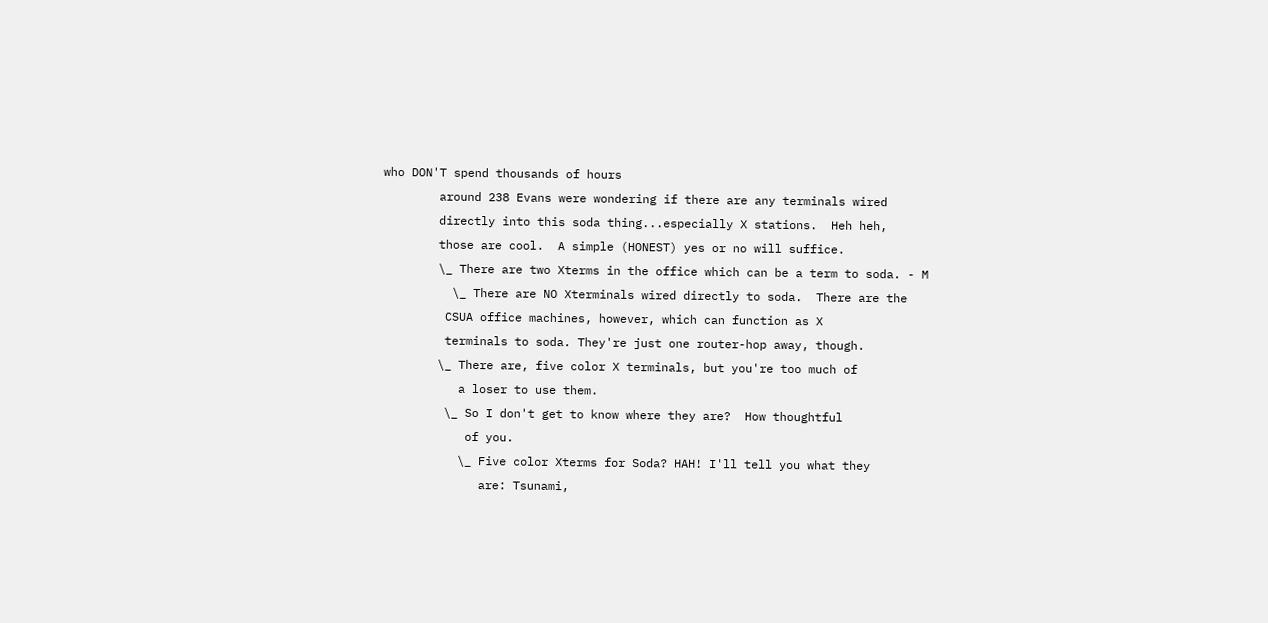who DON'T spend thousands of hours
        around 238 Evans were wondering if there are any terminals wired
        directly into this soda thing...especially X stations.  Heh heh,
        those are cool.  A simple (HONEST) yes or no will suffice.
        \_ There are two Xterms in the office which can be a term to soda. - M
          \_ There are NO Xterminals wired directly to soda.  There are the
         CSUA office machines, however, which can function as X
         terminals to soda. They're just one router-hop away, though.
        \_ There are, five color X terminals, but you're too much of
           a loser to use them.
         \_ So I don't get to know where they are?  How thoughtful
            of you.
           \_ Five color Xterms for Soda? HAH! I'll tell you what they
              are: Tsunami,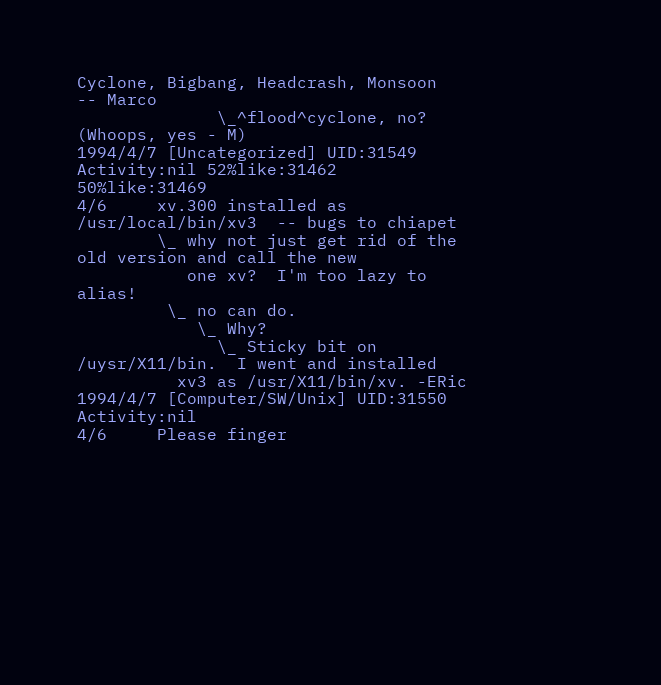Cyclone, Bigbang, Headcrash, Monsoon   -- Marco
              \_^flood^cyclone, no? (Whoops, yes - M)
1994/4/7 [Uncategorized] UID:31549 Activity:nil 52%like:31462 50%like:31469
4/6     xv.300 installed as /usr/local/bin/xv3  -- bugs to chiapet
        \_ why not just get rid of the old version and call the new
           one xv?  I'm too lazy to alias!
         \_ no can do.
            \_ Why?
              \_ Sticky bit on /uysr/X11/bin.  I went and installed
          xv3 as /usr/X11/bin/xv. -ERic
1994/4/7 [Computer/SW/Unix] UID:31550 Activity:nil
4/6     Please finger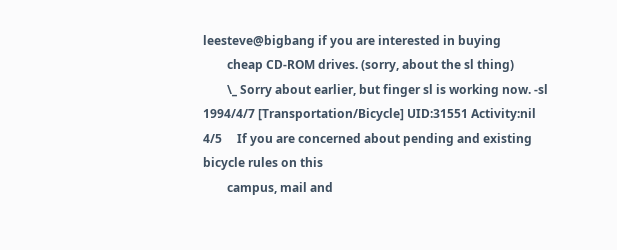leesteve@bigbang if you are interested in buying
        cheap CD-ROM drives. (sorry, about the sl thing)
        \_ Sorry about earlier, but finger sl is working now. -sl
1994/4/7 [Transportation/Bicycle] UID:31551 Activity:nil
4/5     If you are concerned about pending and existing bicycle rules on this
        campus, mail and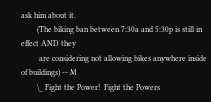ask him about it.
        (The biking ban between 7:30a and 5:30p is still in effect AND they
         are considering not allowing bikes anywhere inside of buildings) -- M
        \_ Fight the Power!  Fight the Powers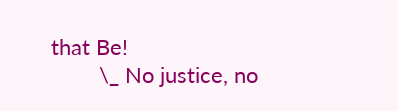that Be!
        \_ No justice, no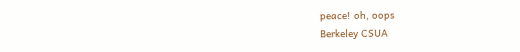peace! oh, oops
Berkeley CSUA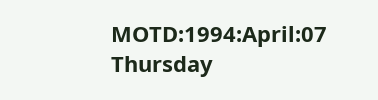MOTD:1994:April:07 Thursday